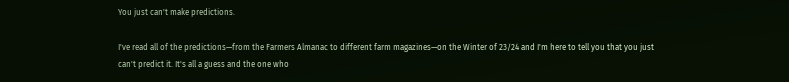You just can't make predictions.

I've read all of the predictions—from the Farmers Almanac to different farm magazines—on the Winter of 23/24 and I'm here to tell you that you just can't predict it. It's all a guess and the one who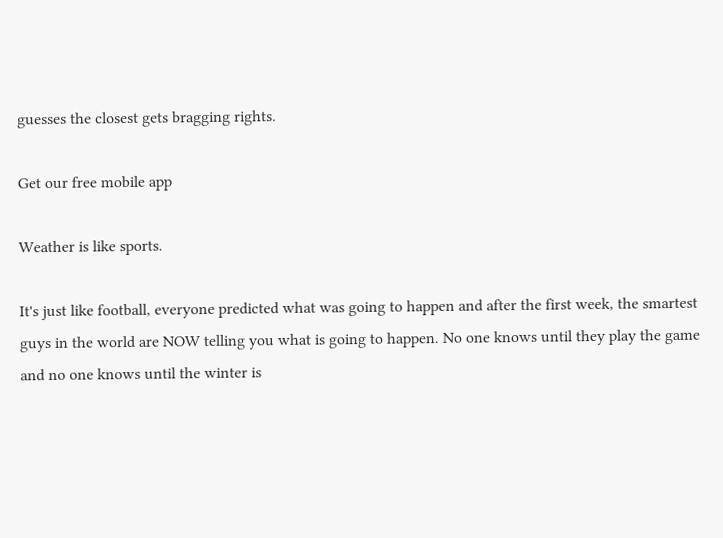guesses the closest gets bragging rights.

Get our free mobile app

Weather is like sports.

It's just like football, everyone predicted what was going to happen and after the first week, the smartest guys in the world are NOW telling you what is going to happen. No one knows until they play the game and no one knows until the winter is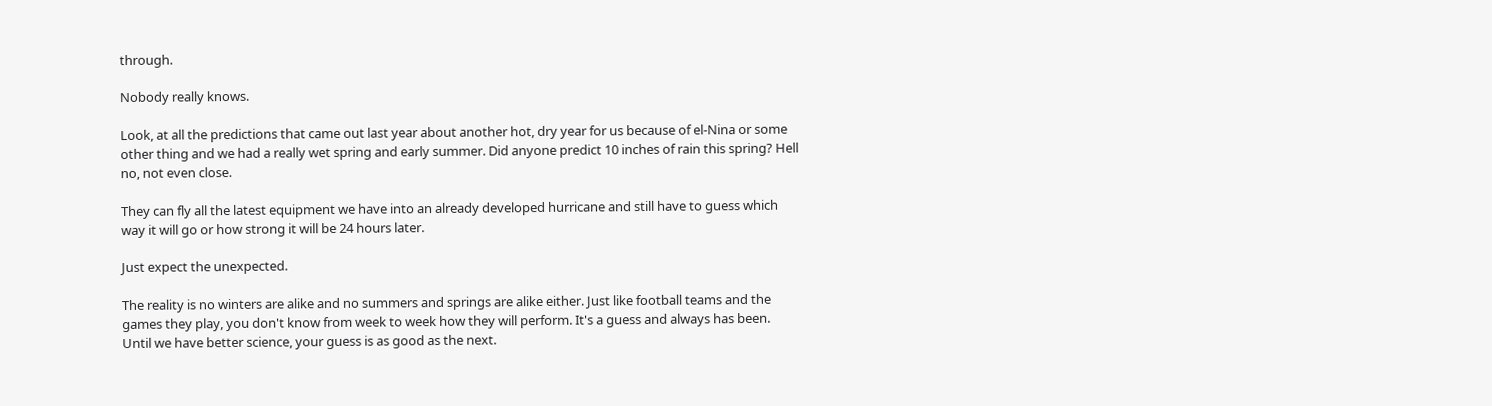through.

Nobody really knows.

Look, at all the predictions that came out last year about another hot, dry year for us because of el-Nina or some other thing and we had a really wet spring and early summer. Did anyone predict 10 inches of rain this spring? Hell no, not even close.

They can fly all the latest equipment we have into an already developed hurricane and still have to guess which way it will go or how strong it will be 24 hours later.

Just expect the unexpected.

The reality is no winters are alike and no summers and springs are alike either. Just like football teams and the games they play, you don't know from week to week how they will perform. It's a guess and always has been. Until we have better science, your guess is as good as the next.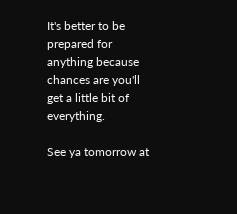It's better to be prepared for anything because chances are you'll get a little bit of everything.

See ya tomorrow at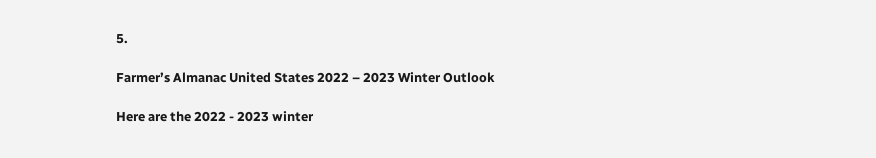5.

Farmer’s Almanac United States 2022 – 2023 Winter Outlook

Here are the 2022 - 2023 winter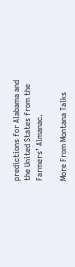predictions for Alabama and the United States from the Farmers’ Almanac.

More From Montana Talks